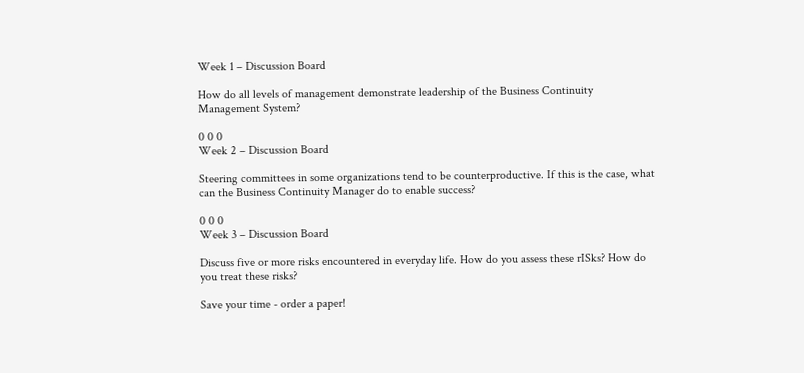Week 1 – Discussion Board

How do all levels of management demonstrate leadership of the Business Continuity Management System?

0 0 0
Week 2 – Discussion Board

Steering committees in some organizations tend to be counterproductive. If this is the case, what can the Business Continuity Manager do to enable success?

0 0 0
Week 3 – Discussion Board

Discuss five or more risks encountered in everyday life. How do you assess these rISks? How do you treat these risks?

Save your time - order a paper!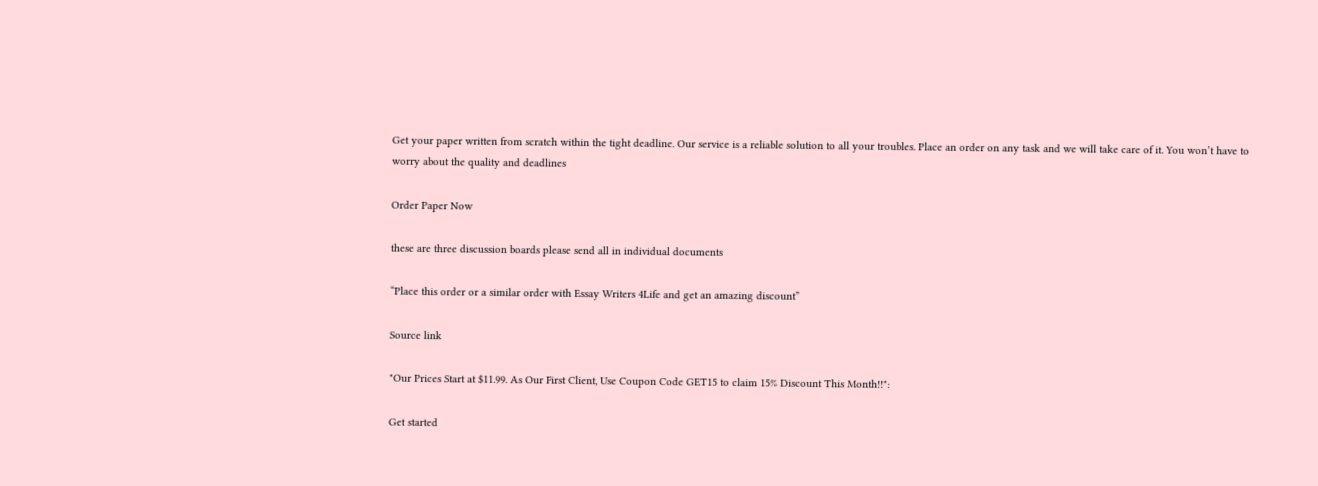Get your paper written from scratch within the tight deadline. Our service is a reliable solution to all your troubles. Place an order on any task and we will take care of it. You won’t have to worry about the quality and deadlines

Order Paper Now

these are three discussion boards please send all in individual documents

“Place this order or a similar order with Essay Writers 4Life and get an amazing discount”

Source link

"Our Prices Start at $11.99. As Our First Client, Use Coupon Code GET15 to claim 15% Discount This Month!!":

Get started